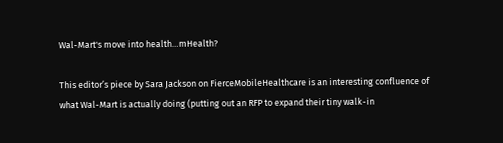Wal-Mart's move into health…mHealth?

This editor’s piece by Sara Jackson on FierceMobileHealthcare is an interesting confluence of what Wal-Mart is actually doing (putting out an RFP to expand their tiny walk-in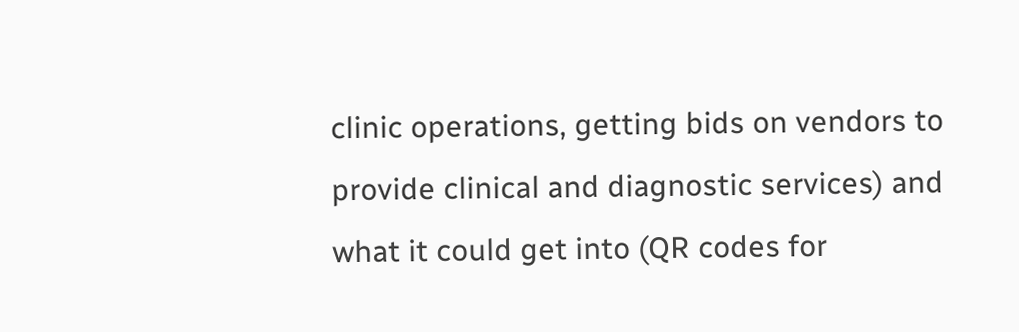clinic operations, getting bids on vendors to provide clinical and diagnostic services) and what it could get into (QR codes for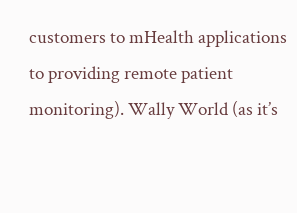customers to mHealth applications to providing remote patient monitoring). Wally World (as it’s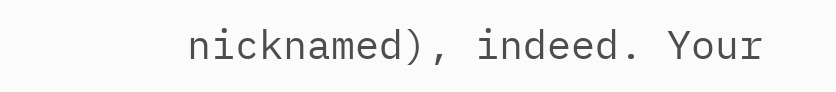nicknamed), indeed. Your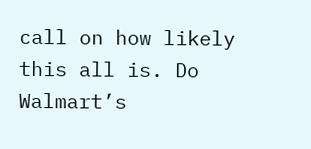call on how likely this all is. Do Walmart’s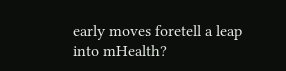early moves foretell a leap into mHealth?